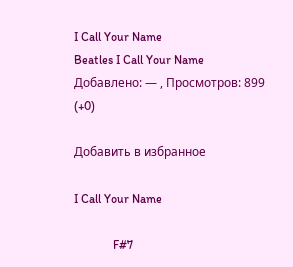I Call Your Name
Beatles I Call Your Name
Добавлено: — , Просмотров: 899 (+0)

Добавить в избранное

I Call Your Name

             F#7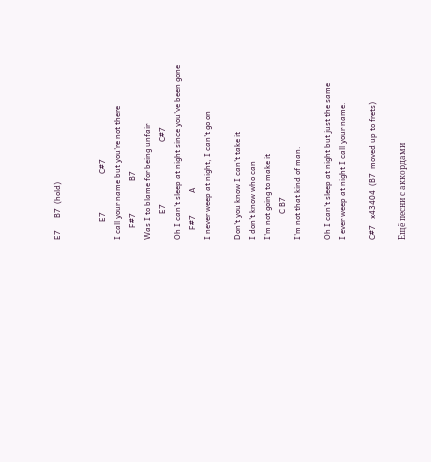E7      B7  (hold)


         E7                   C#7
I call your name but you're not there
      F#7                B7
Was I to blame for being unfair
             E7                               C#7
Oh I can't sleep at night since you've been gone
     F#7           A
I never weep at night, I can't go on

Don't you know I can't take it
I don't know who can
I'm not going to make it
             C B7
I'm not that kind of man.

Oh I can't sleep at night but just the same
I ever weep at night I call your name.

C#7   x43404  (B7  moved up to frets)

Ещё песни с аккордами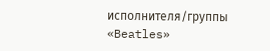исполнителя/группы «Beatles»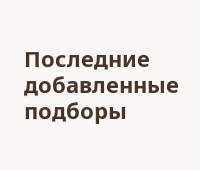Последние добавленные подборы